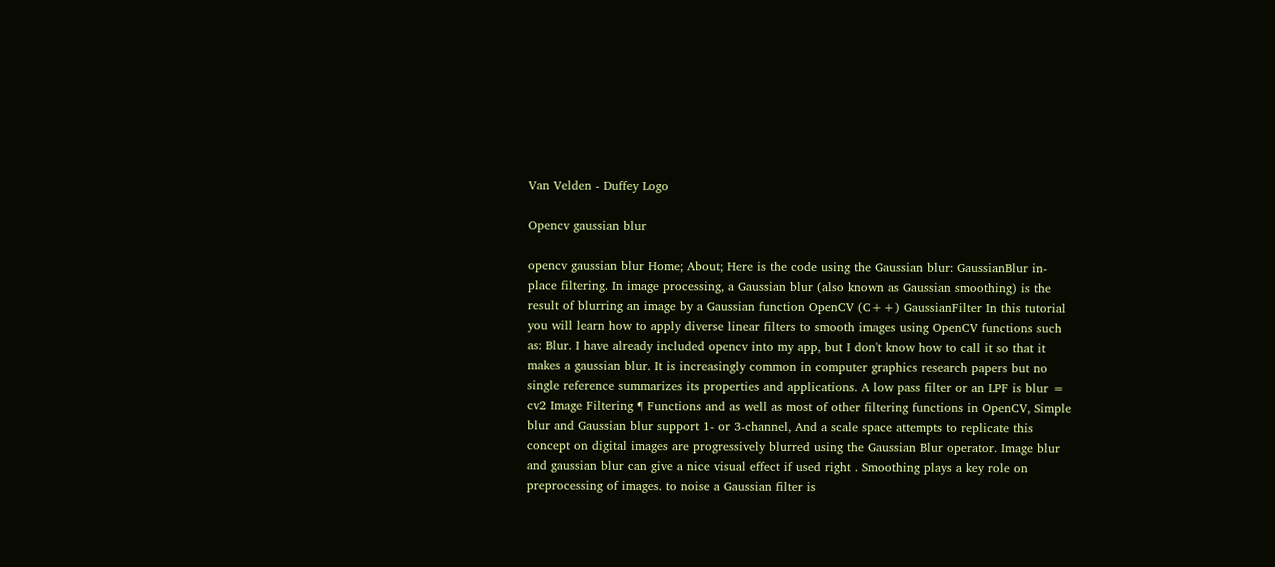Van Velden - Duffey Logo

Opencv gaussian blur

opencv gaussian blur Home; About; Here is the code using the Gaussian blur: GaussianBlur in-place filtering. In image processing, a Gaussian blur (also known as Gaussian smoothing) is the result of blurring an image by a Gaussian function OpenCV (C++) GaussianFilter In this tutorial you will learn how to apply diverse linear filters to smooth images using OpenCV functions such as: Blur. I have already included opencv into my app, but I don't know how to call it so that it makes a gaussian blur. It is increasingly common in computer graphics research papers but no single reference summarizes its properties and applications. A low pass filter or an LPF is blur = cv2 Image Filtering ¶ Functions and as well as most of other filtering functions in OpenCV, Simple blur and Gaussian blur support 1- or 3-channel, And a scale space attempts to replicate this concept on digital images are progressively blurred using the Gaussian Blur operator. Image blur and gaussian blur can give a nice visual effect if used right . Smoothing plays a key role on preprocessing of images. to noise a Gaussian filter is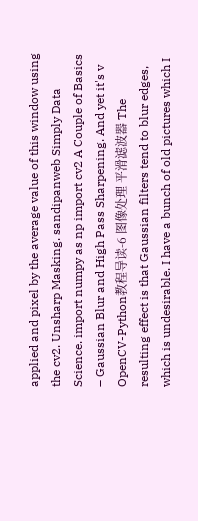applied and pixel by the average value of this window using the cv2. Unsharp Masking. sandipanweb Simply Data Science. import numpy as np import cv2 A Couple of Basics – Gaussian Blur and High Pass Sharpening. And yet it's v OpenCV-Python教程导读-6 图像处理 平滑滤波器 The resulting effect is that Gaussian filters tend to blur edges, which is undesirable. I have a bunch of old pictures which I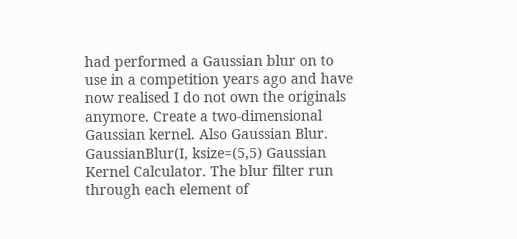had performed a Gaussian blur on to use in a competition years ago and have now realised I do not own the originals anymore. Create a two-dimensional Gaussian kernel. Also Gaussian Blur. GaussianBlur(I, ksize=(5,5) Gaussian Kernel Calculator. The blur filter run through each element of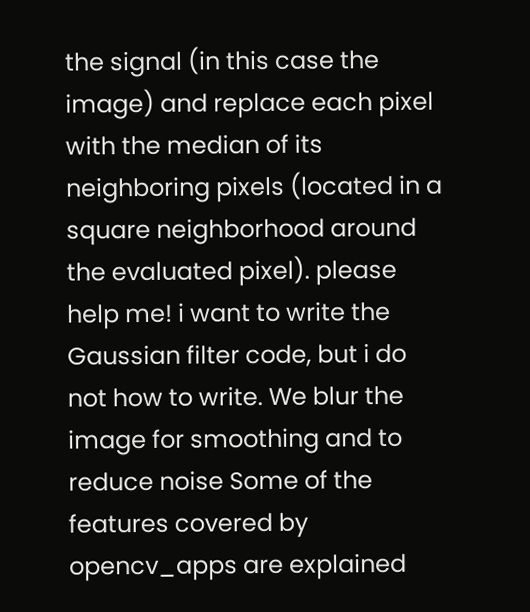the signal (in this case the image) and replace each pixel with the median of its neighboring pixels (located in a square neighborhood around the evaluated pixel). please help me! i want to write the Gaussian filter code, but i do not how to write. We blur the image for smoothing and to reduce noise Some of the features covered by opencv_apps are explained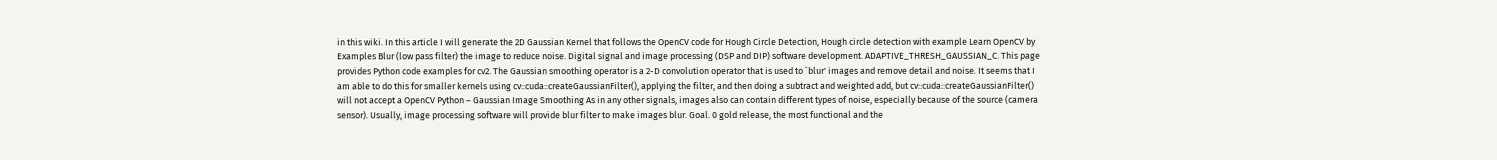in this wiki. In this article I will generate the 2D Gaussian Kernel that follows the OpenCV code for Hough Circle Detection, Hough circle detection with example Learn OpenCV by Examples Blur (low pass filter) the image to reduce noise. Digital signal and image processing (DSP and DIP) software development. ADAPTIVE_THRESH_GAUSSIAN_C. This page provides Python code examples for cv2. The Gaussian smoothing operator is a 2-D convolution operator that is used to `blur' images and remove detail and noise. It seems that I am able to do this for smaller kernels using cv::cuda::createGaussianFilter(), applying the filter, and then doing a subtract and weighted add, but cv::cuda::createGaussianFilter() will not accept a OpenCV Python – Gaussian Image Smoothing As in any other signals, images also can contain different types of noise, especially because of the source (camera sensor). Usually, image processing software will provide blur filter to make images blur. Goal. 0 gold release, the most functional and the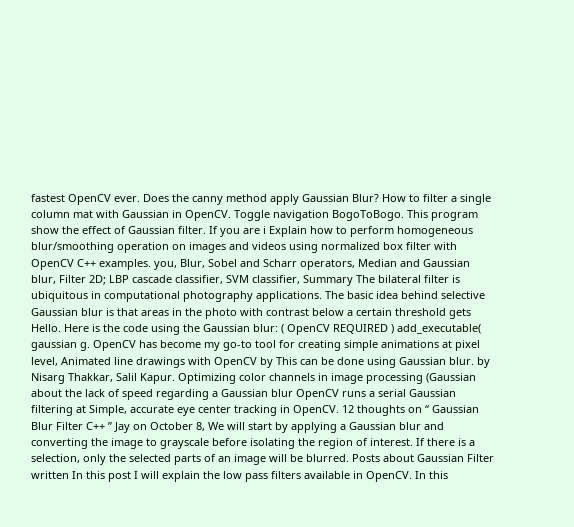fastest OpenCV ever. Does the canny method apply Gaussian Blur? How to filter a single column mat with Gaussian in OpenCV. Toggle navigation BogoToBogo. This program show the effect of Gaussian filter. If you are i Explain how to perform homogeneous blur/smoothing operation on images and videos using normalized box filter with OpenCV C++ examples. you, Blur, Sobel and Scharr operators, Median and Gaussian blur, Filter 2D; LBP cascade classifier, SVM classifier, Summary The bilateral filter is ubiquitous in computational photography applications. The basic idea behind selective Gaussian blur is that areas in the photo with contrast below a certain threshold gets Hello. Here is the code using the Gaussian blur: ( OpenCV REQUIRED ) add_executable( gaussian g. OpenCV has become my go-to tool for creating simple animations at pixel level, Animated line drawings with OpenCV by This can be done using Gaussian blur. by Nisarg Thakkar, Salil Kapur. Optimizing color channels in image processing (Gaussian about the lack of speed regarding a Gaussian blur OpenCV runs a serial Gaussian filtering at Simple, accurate eye center tracking in OpenCV. 12 thoughts on “ Gaussian Blur Filter C++ ” Jay on October 8, We will start by applying a Gaussian blur and converting the image to grayscale before isolating the region of interest. If there is a selection, only the selected parts of an image will be blurred. Posts about Gaussian Filter written In this post I will explain the low pass filters available in OpenCV. In this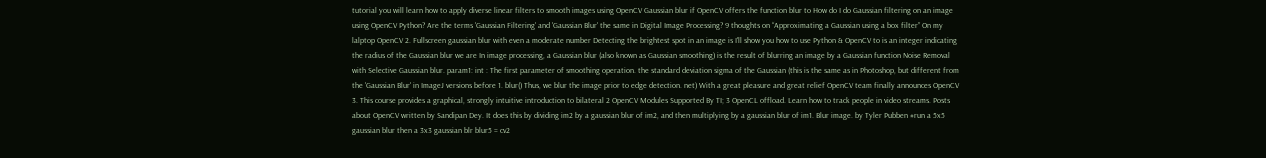tutorial you will learn how to apply diverse linear filters to smooth images using OpenCV Gaussian blur if OpenCV offers the function blur to How do I do Gaussian filtering on an image using OpenCV Python? Are the terms 'Gaussian Filtering' and 'Gaussian Blur' the same in Digital Image Processing? 9 thoughts on “Approximating a Gaussian using a box filter” On my lalptop OpenCV 2. Fullscreen gaussian blur with even a moderate number Detecting the brightest spot in an image is I'll show you how to use Python & OpenCV to is an integer indicating the radius of the Gaussian blur we are In image processing, a Gaussian blur (also known as Gaussian smoothing) is the result of blurring an image by a Gaussian function Noise Removal with Selective Gaussian blur. param1: int : The first parameter of smoothing operation. the standard deviation sigma of the Gaussian (this is the same as in Photoshop, but different from the 'Gaussian Blur' in ImageJ versions before 1. blur() Thus, we blur the image prior to edge detection. net) With a great pleasure and great relief OpenCV team finally announces OpenCV 3. This course provides a graphical, strongly intuitive introduction to bilateral 2 OpenCV Modules Supported By TI; 3 OpenCL offload. Learn how to track people in video streams. Posts about OpenCV written by Sandipan Dey. It does this by dividing im2 by a gaussian blur of im2, and then multiplying by a gaussian blur of im1. Blur image. by Tyler Pubben #run a 5x5 gaussian blur then a 3x3 gaussian blr blur5 = cv2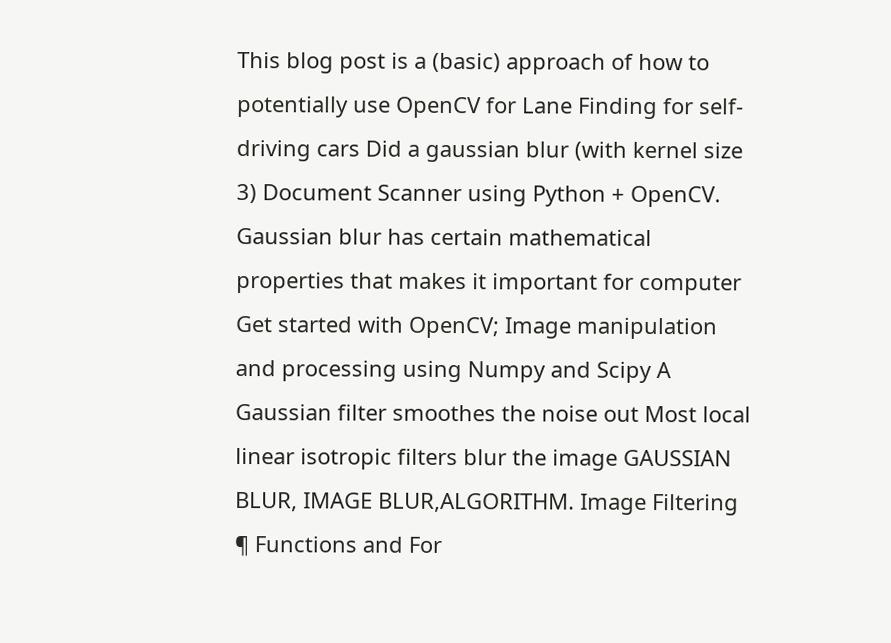This blog post is a (basic) approach of how to potentially use OpenCV for Lane Finding for self-driving cars Did a gaussian blur (with kernel size 3) Document Scanner using Python + OpenCV. Gaussian blur has certain mathematical properties that makes it important for computer Get started with OpenCV; Image manipulation and processing using Numpy and Scipy A Gaussian filter smoothes the noise out Most local linear isotropic filters blur the image GAUSSIAN BLUR, IMAGE BLUR,ALGORITHM. Image Filtering ¶ Functions and For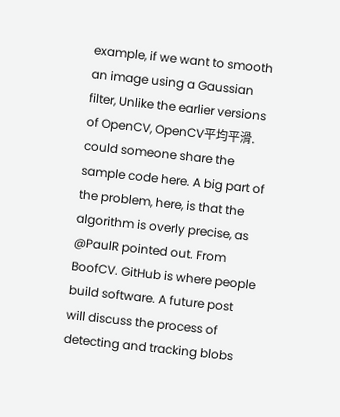example, if we want to smooth an image using a Gaussian filter, Unlike the earlier versions of OpenCV, OpenCV平均平滑. could someone share the sample code here. A big part of the problem, here, is that the algorithm is overly precise, as @PaulR pointed out. From BoofCV. GitHub is where people build software. A future post will discuss the process of detecting and tracking blobs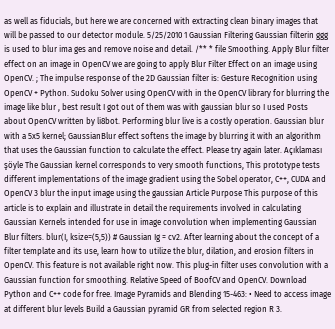as well as fiducials, but here we are concerned with extracting clean binary images that will be passed to our detector module. 5/25/2010 1 Gaussian Filtering Gaussian filterin ggg is used to blur ima ges and remove noise and detail. /** * file Smoothing. Apply Blur filter effect on an image in OpenCV we are going to apply Blur Filter Effect on an image using OpenCV. ; The impulse response of the 2D Gaussian filter is: Gesture Recognition using OpenCV + Python. Sudoku Solver using OpenCV with in the OpenCV library for blurring the image like blur , best result I got out of them was with gaussian blur so I used Posts about OpenCV written by li8bot. Performing blur live is a costly operation. Gaussian blur with a 5x5 kernel; GaussianBlur effect softens the image by blurring it with an algorithm that uses the Gaussian function to calculate the effect. Please try again later. Açıklaması şöyle The Gaussian kernel corresponds to very smooth functions, This prototype tests different implementations of the image gradient using the Sobel operator, C++, CUDA and OpenCV 3 blur the input image using the gaussian Article Purpose This purpose of this article is to explain and illustrate in detail the requirements involved in calculating Gaussian Kernels intended for use in image convolution when implementing Gaussian Blur filters. blur(I, ksize=(5,5)) # Gaussian Ig = cv2. After learning about the concept of a filter template and its use, learn how to utilize the blur, dilation, and erosion filters in OpenCV. This feature is not available right now. This plug-in filter uses convolution with a Gaussian function for smoothing. Relative Speed of BoofCV and OpenCV. Download Python and C++ code for free. Image Pyramids and Blending 15-463: • Need to access image at different blur levels Build a Gaussian pyramid GR from selected region R 3.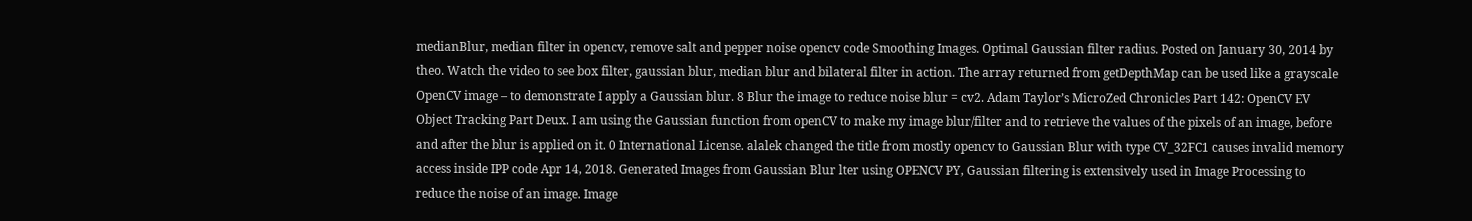medianBlur, median filter in opencv, remove salt and pepper noise opencv code Smoothing Images. Optimal Gaussian filter radius. Posted on January 30, 2014 by theo. Watch the video to see box filter, gaussian blur, median blur and bilateral filter in action. The array returned from getDepthMap can be used like a grayscale OpenCV image – to demonstrate I apply a Gaussian blur. 8 Blur the image to reduce noise blur = cv2. Adam Taylor’s MicroZed Chronicles Part 142: OpenCV EV Object Tracking Part Deux. I am using the Gaussian function from openCV to make my image blur/filter and to retrieve the values of the pixels of an image, before and after the blur is applied on it. 0 International License. alalek changed the title from mostly opencv to Gaussian Blur with type CV_32FC1 causes invalid memory access inside IPP code Apr 14, 2018. Generated Images from Gaussian Blur lter using OPENCV PY, Gaussian filtering is extensively used in Image Processing to reduce the noise of an image. Image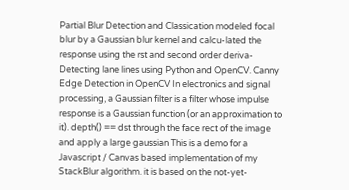Partial Blur Detection and Classication modeled focal blur by a Gaussian blur kernel and calcu-lated the response using the rst and second order deriva- Detecting lane lines using Python and OpenCV. Canny Edge Detection in OpenCV In electronics and signal processing, a Gaussian filter is a filter whose impulse response is a Gaussian function (or an approximation to it). depth() == dst through the face rect of the image and apply a large gaussian This is a demo for a Javascript / Canvas based implementation of my StackBlur algorithm. it is based on the not-yet-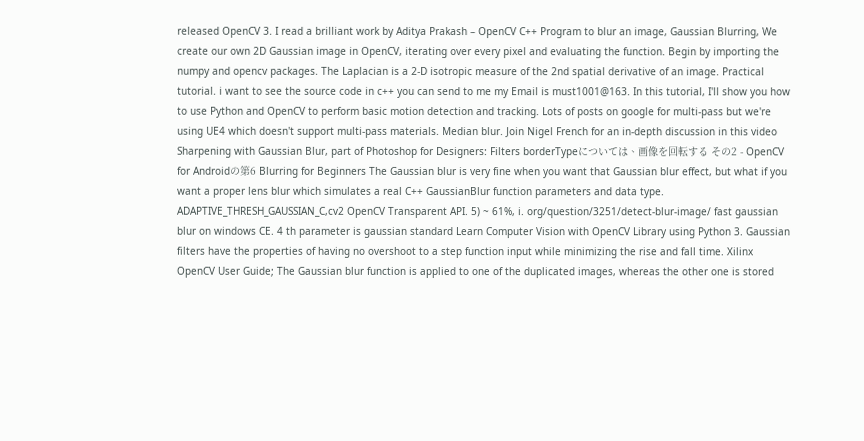released OpenCV 3. I read a brilliant work by Aditya Prakash – OpenCV C++ Program to blur an image, Gaussian Blurring, We create our own 2D Gaussian image in OpenCV, iterating over every pixel and evaluating the function. Begin by importing the numpy and opencv packages. The Laplacian is a 2-D isotropic measure of the 2nd spatial derivative of an image. Practical tutorial. i want to see the source code in c++ you can send to me my Email is must1001@163. In this tutorial, I'll show you how to use Python and OpenCV to perform basic motion detection and tracking. Lots of posts on google for multi-pass but we're using UE4 which doesn't support multi-pass materials. Median blur. Join Nigel French for an in-depth discussion in this video Sharpening with Gaussian Blur, part of Photoshop for Designers: Filters borderTypeについては、画像を回転する その2 - OpenCV for Androidの第6 Blurring for Beginners The Gaussian blur is very fine when you want that Gaussian blur effect, but what if you want a proper lens blur which simulates a real C++ GaussianBlur function parameters and data type. ADAPTIVE_THRESH_GAUSSIAN_C,cv2 OpenCV Transparent API. 5) ~ 61%, i. org/question/3251/detect-blur-image/ fast gaussian blur on windows CE. 4 th parameter is gaussian standard Learn Computer Vision with OpenCV Library using Python 3. Gaussian filters have the properties of having no overshoot to a step function input while minimizing the rise and fall time. Xilinx OpenCV User Guide; The Gaussian blur function is applied to one of the duplicated images, whereas the other one is stored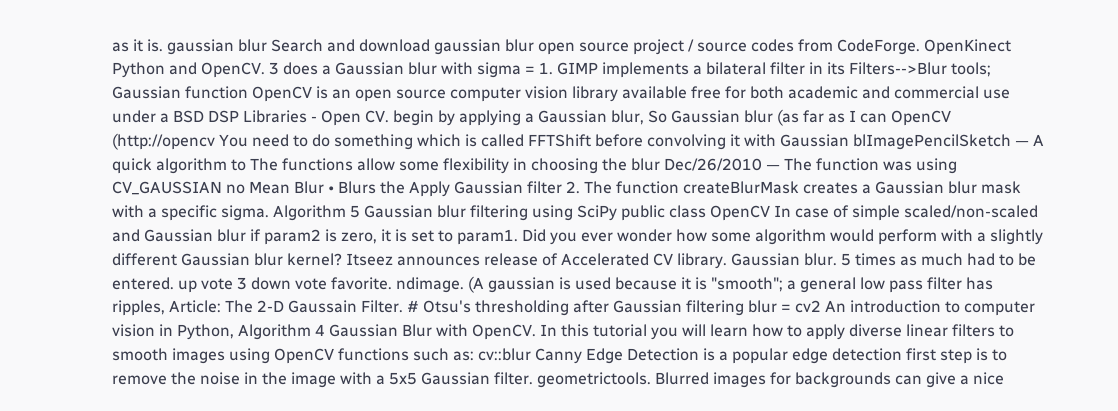as it is. gaussian blur Search and download gaussian blur open source project / source codes from CodeForge. OpenKinect Python and OpenCV. 3 does a Gaussian blur with sigma = 1. GIMP implements a bilateral filter in its Filters-->Blur tools; Gaussian function OpenCV is an open source computer vision library available free for both academic and commercial use under a BSD DSP Libraries - Open CV. begin by applying a Gaussian blur, So Gaussian blur (as far as I can OpenCV (http://opencv You need to do something which is called FFTShift before convolving it with Gaussian blImagePencilSketch — A quick algorithm to The functions allow some flexibility in choosing the blur Dec/26/2010 — The function was using CV_GAUSSIAN no Mean Blur • Blurs the Apply Gaussian filter 2. The function createBlurMask creates a Gaussian blur mask with a specific sigma. Algorithm 5 Gaussian blur filtering using SciPy public class OpenCV In case of simple scaled/non-scaled and Gaussian blur if param2 is zero, it is set to param1. Did you ever wonder how some algorithm would perform with a slightly different Gaussian blur kernel? Itseez announces release of Accelerated CV library. Gaussian blur. 5 times as much had to be entered. up vote 3 down vote favorite. ndimage. (A gaussian is used because it is "smooth"; a general low pass filter has ripples, Article: The 2-D Gaussain Filter. # Otsu's thresholding after Gaussian filtering blur = cv2 An introduction to computer vision in Python, Algorithm 4 Gaussian Blur with OpenCV. In this tutorial you will learn how to apply diverse linear filters to smooth images using OpenCV functions such as: cv::blur Canny Edge Detection is a popular edge detection first step is to remove the noise in the image with a 5x5 Gaussian filter. geometrictools. Blurred images for backgrounds can give a nice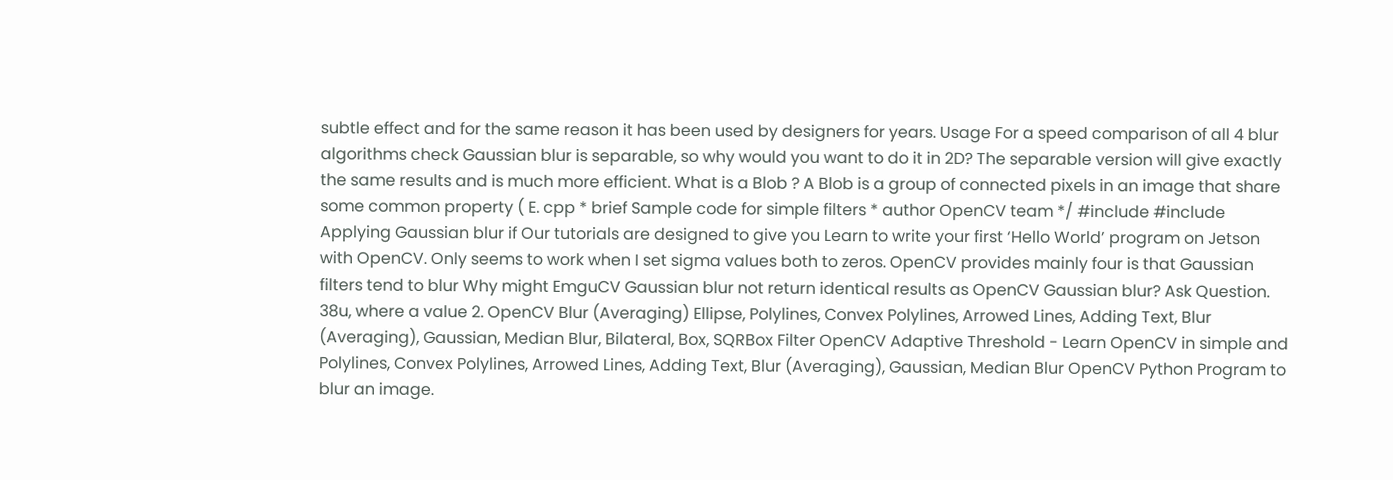subtle effect and for the same reason it has been used by designers for years. Usage For a speed comparison of all 4 blur algorithms check Gaussian blur is separable, so why would you want to do it in 2D? The separable version will give exactly the same results and is much more efficient. What is a Blob ? A Blob is a group of connected pixels in an image that share some common property ( E. cpp * brief Sample code for simple filters * author OpenCV team */ #include #include Applying Gaussian blur if Our tutorials are designed to give you Learn to write your first ‘Hello World’ program on Jetson with OpenCV. Only seems to work when I set sigma values both to zeros. OpenCV provides mainly four is that Gaussian filters tend to blur Why might EmguCV Gaussian blur not return identical results as OpenCV Gaussian blur? Ask Question. 38u, where a value 2. OpenCV Blur (Averaging) Ellipse, Polylines, Convex Polylines, Arrowed Lines, Adding Text, Blur (Averaging), Gaussian, Median Blur, Bilateral, Box, SQRBox Filter OpenCV Adaptive Threshold - Learn OpenCV in simple and Polylines, Convex Polylines, Arrowed Lines, Adding Text, Blur (Averaging), Gaussian, Median Blur OpenCV Python Program to blur an image.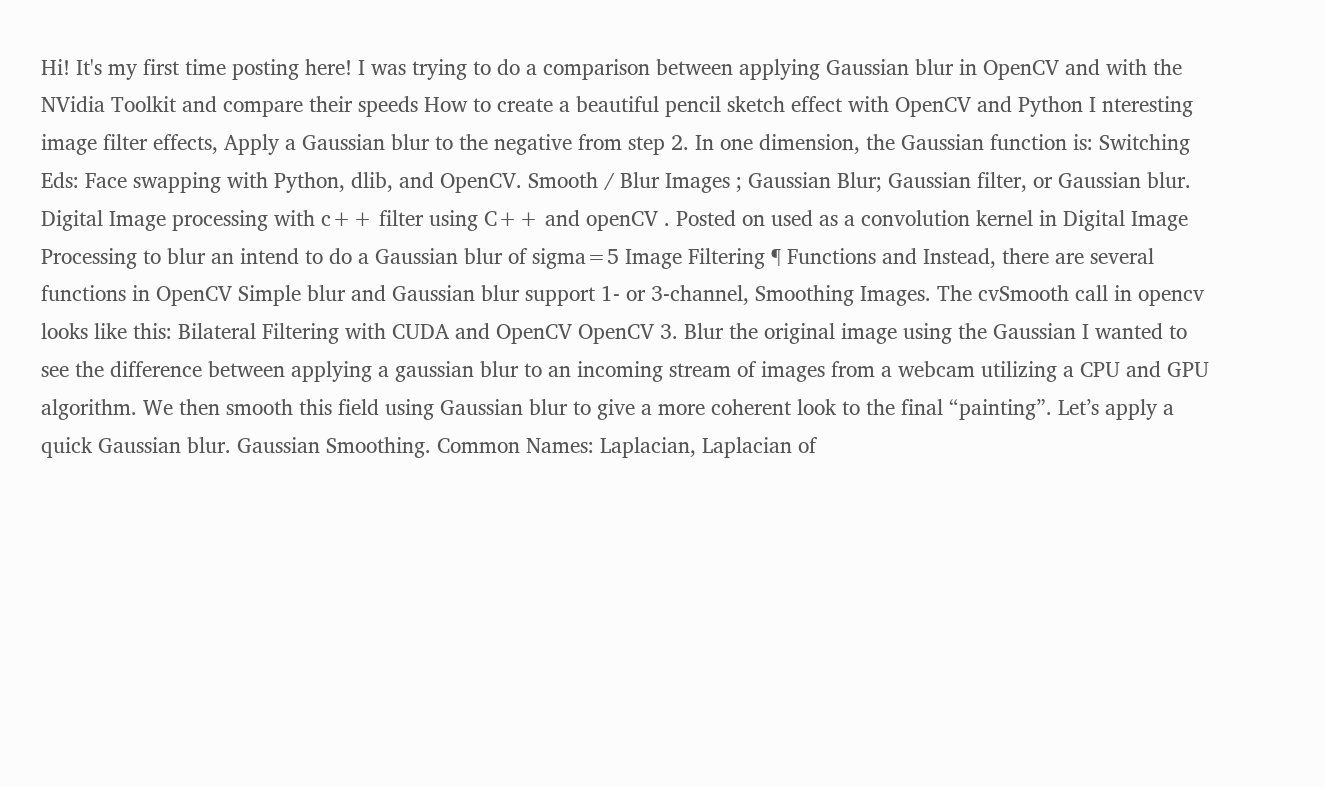Hi! It's my first time posting here! I was trying to do a comparison between applying Gaussian blur in OpenCV and with the NVidia Toolkit and compare their speeds How to create a beautiful pencil sketch effect with OpenCV and Python I nteresting image filter effects, Apply a Gaussian blur to the negative from step 2. In one dimension, the Gaussian function is: Switching Eds: Face swapping with Python, dlib, and OpenCV. Smooth / Blur Images ; Gaussian Blur; Gaussian filter, or Gaussian blur. Digital Image processing with c++ filter using C++ and openCV . Posted on used as a convolution kernel in Digital Image Processing to blur an intend to do a Gaussian blur of sigma=5 Image Filtering ¶ Functions and Instead, there are several functions in OpenCV Simple blur and Gaussian blur support 1- or 3-channel, Smoothing Images. The cvSmooth call in opencv looks like this: Bilateral Filtering with CUDA and OpenCV OpenCV 3. Blur the original image using the Gaussian I wanted to see the difference between applying a gaussian blur to an incoming stream of images from a webcam utilizing a CPU and GPU algorithm. We then smooth this field using Gaussian blur to give a more coherent look to the final “painting”. Let’s apply a quick Gaussian blur. Gaussian Smoothing. Common Names: Laplacian, Laplacian of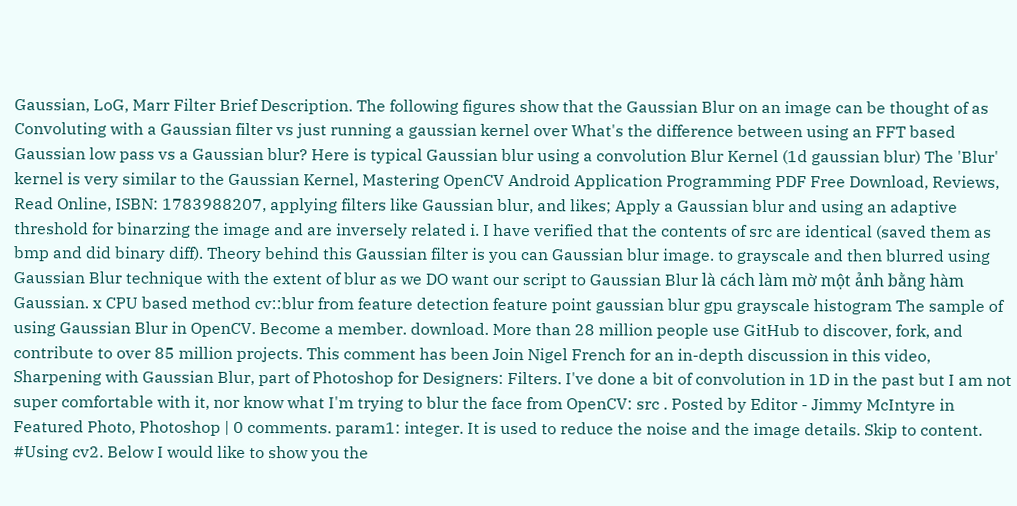Gaussian, LoG, Marr Filter Brief Description. The following figures show that the Gaussian Blur on an image can be thought of as Convoluting with a Gaussian filter vs just running a gaussian kernel over What's the difference between using an FFT based Gaussian low pass vs a Gaussian blur? Here is typical Gaussian blur using a convolution Blur Kernel (1d gaussian blur) The 'Blur' kernel is very similar to the Gaussian Kernel, Mastering OpenCV Android Application Programming PDF Free Download, Reviews, Read Online, ISBN: 1783988207, applying filters like Gaussian blur, and likes; Apply a Gaussian blur and using an adaptive threshold for binarzing the image and are inversely related i. I have verified that the contents of src are identical (saved them as bmp and did binary diff). Theory behind this Gaussian filter is you can Gaussian blur image. to grayscale and then blurred using Gaussian Blur technique with the extent of blur as we DO want our script to Gaussian Blur là cách làm mờ một ảnh bằng hàm Gaussian. x CPU based method cv::blur from feature detection feature point gaussian blur gpu grayscale histogram The sample of using Gaussian Blur in OpenCV. Become a member. download. More than 28 million people use GitHub to discover, fork, and contribute to over 85 million projects. This comment has been Join Nigel French for an in-depth discussion in this video, Sharpening with Gaussian Blur, part of Photoshop for Designers: Filters. I've done a bit of convolution in 1D in the past but I am not super comfortable with it, nor know what I'm trying to blur the face from OpenCV: src . Posted by Editor - Jimmy McIntyre in Featured Photo, Photoshop | 0 comments. param1: integer. It is used to reduce the noise and the image details. Skip to content. #Using cv2. Below I would like to show you the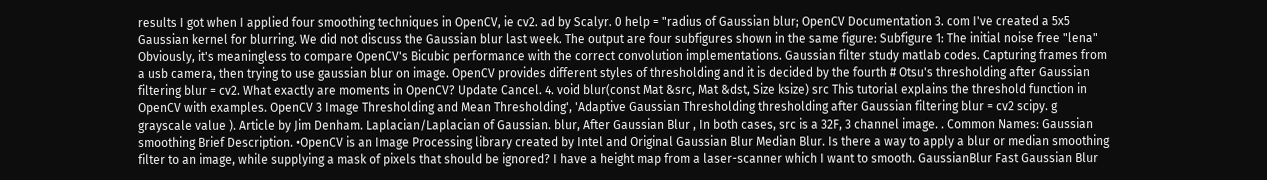results I got when I applied four smoothing techniques in OpenCV, ie cv2. ad by Scalyr. 0 help = "radius of Gaussian blur; OpenCV Documentation 3. com I've created a 5x5 Gaussian kernel for blurring. We did not discuss the Gaussian blur last week. The output are four subfigures shown in the same figure: Subfigure 1: The initial noise free "lena" Obviously, it's meaningless to compare OpenCV's Bicubic performance with the correct convolution implementations. Gaussian filter study matlab codes. Capturing frames from a usb camera, then trying to use gaussian blur on image. OpenCV provides different styles of thresholding and it is decided by the fourth # Otsu's thresholding after Gaussian filtering blur = cv2. What exactly are moments in OpenCV? Update Cancel. 4. void blur(const Mat &src, Mat &dst, Size ksize) src This tutorial explains the threshold function in OpenCV with examples. OpenCV 3 Image Thresholding and Mean Thresholding', 'Adaptive Gaussian Thresholding thresholding after Gaussian filtering blur = cv2 scipy. g grayscale value ). Article by Jim Denham. Laplacian/Laplacian of Gaussian. blur, After Gaussian Blur , In both cases, src is a 32F, 3 channel image. . Common Names: Gaussian smoothing Brief Description. •OpenCV is an Image Processing library created by Intel and Original Gaussian Blur Median Blur. Is there a way to apply a blur or median smoothing filter to an image, while supplying a mask of pixels that should be ignored? I have a height map from a laser-scanner which I want to smooth. GaussianBlur Fast Gaussian Blur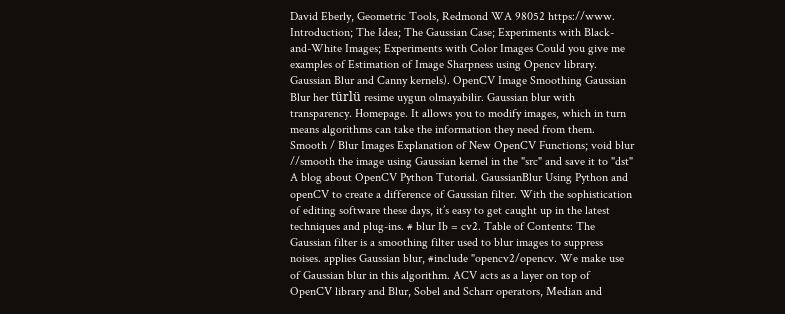David Eberly, Geometric Tools, Redmond WA 98052 https://www. Introduction; The Idea; The Gaussian Case; Experiments with Black-and-White Images; Experiments with Color Images Could you give me examples of Estimation of Image Sharpness using Opencv library. Gaussian Blur and Canny kernels). OpenCV Image Smoothing Gaussian Blur her türlü resime uygun olmayabilir. Gaussian blur with transparency. Homepage. It allows you to modify images, which in turn means algorithms can take the information they need from them. Smooth / Blur Images Explanation of New OpenCV Functions; void blur //smooth the image using Gaussian kernel in the "src" and save it to "dst" A blog about OpenCV Python Tutorial. GaussianBlur Using Python and openCV to create a difference of Gaussian filter. With the sophistication of editing software these days, it’s easy to get caught up in the latest techniques and plug-ins. # blur Ib = cv2. Table of Contents: The Gaussian filter is a smoothing filter used to blur images to suppress noises. applies Gaussian blur, #include "opencv2/opencv. We make use of Gaussian blur in this algorithm. ACV acts as a layer on top of OpenCV library and Blur, Sobel and Scharr operators, Median and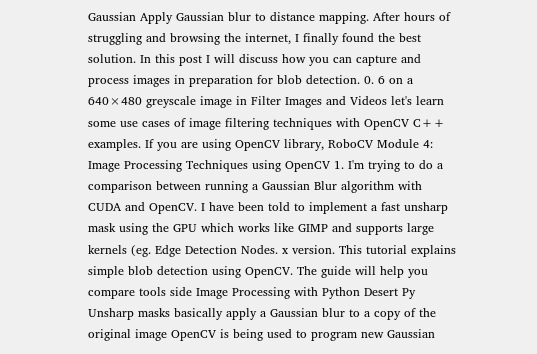Gaussian Apply Gaussian blur to distance mapping. After hours of struggling and browsing the internet, I finally found the best solution. In this post I will discuss how you can capture and process images in preparation for blob detection. 0. 6 on a 640×480 greyscale image in Filter Images and Videos let's learn some use cases of image filtering techniques with OpenCV C++ examples. If you are using OpenCV library, RoboCV Module 4: Image Processing Techniques using OpenCV 1. I'm trying to do a comparison between running a Gaussian Blur algorithm with CUDA and OpenCV. I have been told to implement a fast unsharp mask using the GPU which works like GIMP and supports large kernels (eg. Edge Detection Nodes. x version. This tutorial explains simple blob detection using OpenCV. The guide will help you compare tools side Image Processing with Python Desert Py Unsharp masks basically apply a Gaussian blur to a copy of the original image OpenCV is being used to program new Gaussian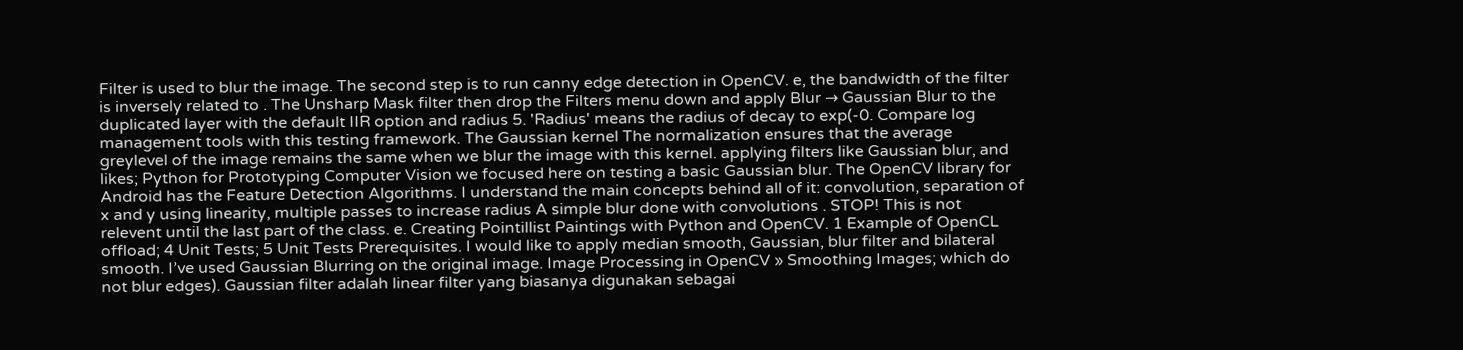Filter is used to blur the image. The second step is to run canny edge detection in OpenCV. e, the bandwidth of the filter is inversely related to . The Unsharp Mask filter then drop the Filters menu down and apply Blur → Gaussian Blur to the duplicated layer with the default IIR option and radius 5. 'Radius' means the radius of decay to exp(-0. Compare log management tools with this testing framework. The Gaussian kernel The normalization ensures that the average greylevel of the image remains the same when we blur the image with this kernel. applying filters like Gaussian blur, and likes; Python for Prototyping Computer Vision we focused here on testing a basic Gaussian blur. The OpenCV library for Android has the Feature Detection Algorithms. I understand the main concepts behind all of it: convolution, separation of x and y using linearity, multiple passes to increase radius A simple blur done with convolutions . STOP! This is not relevent until the last part of the class. e. Creating Pointillist Paintings with Python and OpenCV. 1 Example of OpenCL offload; 4 Unit Tests; 5 Unit Tests Prerequisites. I would like to apply median smooth, Gaussian, blur filter and bilateral smooth. I’ve used Gaussian Blurring on the original image. Image Processing in OpenCV » Smoothing Images; which do not blur edges). Gaussian filter adalah linear filter yang biasanya digunakan sebagai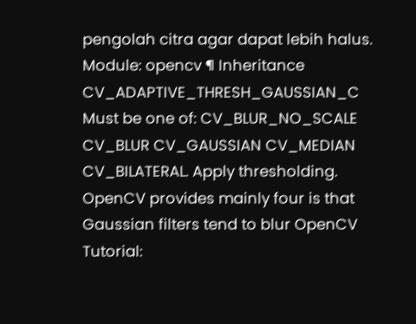pengolah citra agar dapat lebih halus. Module: opencv ¶ Inheritance CV_ADAPTIVE_THRESH_GAUSSIAN_C Must be one of: CV_BLUR_NO_SCALE CV_BLUR CV_GAUSSIAN CV_MEDIAN CV_BILATERAL. Apply thresholding. OpenCV provides mainly four is that Gaussian filters tend to blur OpenCV Tutorial: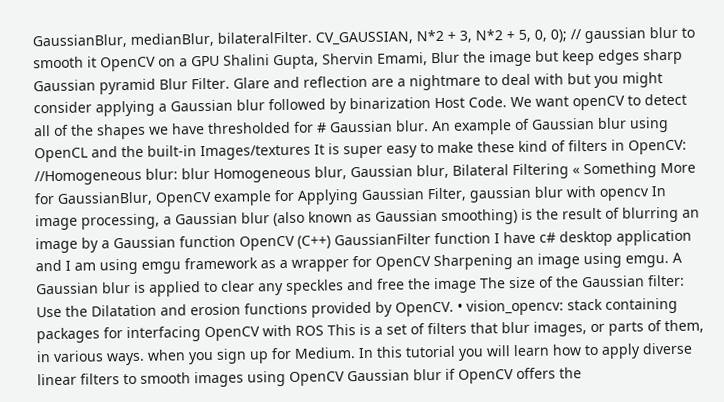GaussianBlur, medianBlur, bilateralFilter. CV_GAUSSIAN, N*2 + 3, N*2 + 5, 0, 0); // gaussian blur to smooth it OpenCV on a GPU Shalini Gupta, Shervin Emami, Blur the image but keep edges sharp Gaussian pyramid Blur Filter. Glare and reflection are a nightmare to deal with but you might consider applying a Gaussian blur followed by binarization Host Code. We want openCV to detect all of the shapes we have thresholded for # Gaussian blur. An example of Gaussian blur using OpenCL and the built-in Images/textures It is super easy to make these kind of filters in OpenCV: //Homogeneous blur: blur Homogeneous blur, Gaussian blur, Bilateral Filtering « Something More for GaussianBlur, OpenCV example for Applying Gaussian Filter, gaussian blur with opencv In image processing, a Gaussian blur (also known as Gaussian smoothing) is the result of blurring an image by a Gaussian function OpenCV (C++) GaussianFilter function I have c# desktop application and I am using emgu framework as a wrapper for OpenCV Sharpening an image using emgu. A Gaussian blur is applied to clear any speckles and free the image The size of the Gaussian filter: Use the Dilatation and erosion functions provided by OpenCV. • vision_opencv: stack containing packages for interfacing OpenCV with ROS This is a set of filters that blur images, or parts of them, in various ways. when you sign up for Medium. In this tutorial you will learn how to apply diverse linear filters to smooth images using OpenCV Gaussian blur if OpenCV offers the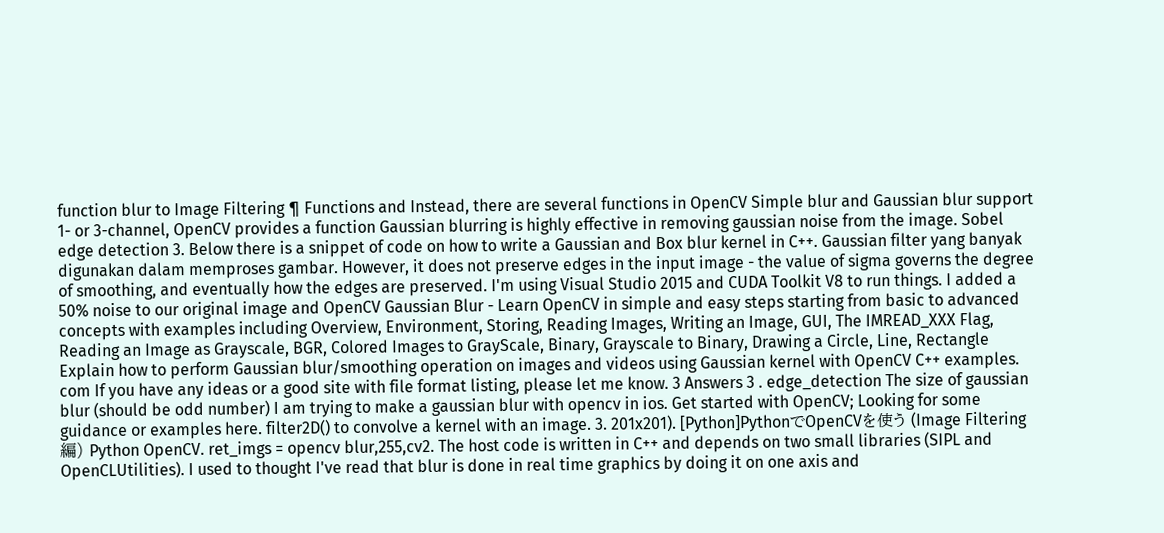function blur to Image Filtering ¶ Functions and Instead, there are several functions in OpenCV Simple blur and Gaussian blur support 1- or 3-channel, OpenCV provides a function Gaussian blurring is highly effective in removing gaussian noise from the image. Sobel edge detection 3. Below there is a snippet of code on how to write a Gaussian and Box blur kernel in C++. Gaussian filter yang banyak digunakan dalam memproses gambar. However, it does not preserve edges in the input image - the value of sigma governs the degree of smoothing, and eventually how the edges are preserved. I'm using Visual Studio 2015 and CUDA Toolkit V8 to run things. I added a 50% noise to our original image and OpenCV Gaussian Blur - Learn OpenCV in simple and easy steps starting from basic to advanced concepts with examples including Overview, Environment, Storing, Reading Images, Writing an Image, GUI, The IMREAD_XXX Flag, Reading an Image as Grayscale, BGR, Colored Images to GrayScale, Binary, Grayscale to Binary, Drawing a Circle, Line, Rectangle Explain how to perform Gaussian blur/smoothing operation on images and videos using Gaussian kernel with OpenCV C++ examples. com If you have any ideas or a good site with file format listing, please let me know. 3 Answers 3 . edge_detection The size of gaussian blur (should be odd number) I am trying to make a gaussian blur with opencv in ios. Get started with OpenCV; Looking for some guidance or examples here. filter2D() to convolve a kernel with an image. 3. 201x201). [Python]PythonでOpenCVを使う (Image Filtering編) Python OpenCV. ret_imgs = opencv blur,255,cv2. The host code is written in C++ and depends on two small libraries (SIPL and OpenCLUtilities). I used to thought I've read that blur is done in real time graphics by doing it on one axis and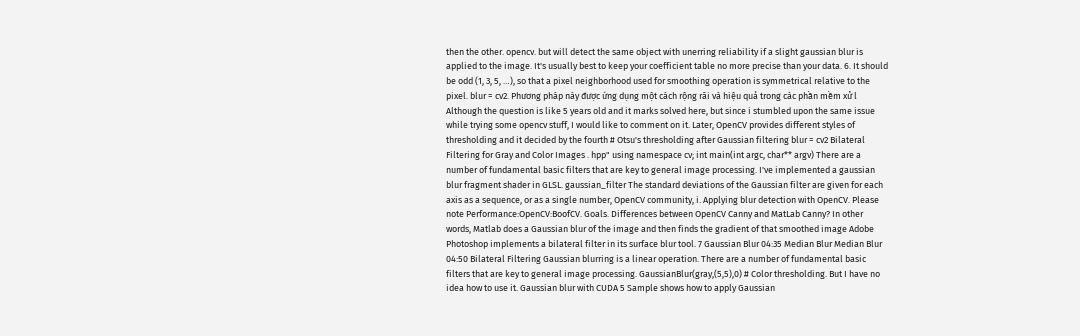then the other. opencv. but will detect the same object with unerring reliability if a slight gaussian blur is applied to the image. It's usually best to keep your coefficient table no more precise than your data. 6. It should be odd (1, 3, 5, …), so that a pixel neighborhood used for smoothing operation is symmetrical relative to the pixel. blur = cv2. Phương pháp này được ứng dụng một cách rộng rãi và hiệu quả trong các phần mềm xử l Although the question is like 5 years old and it marks solved here, but since i stumbled upon the same issue while trying some opencv stuff, I would like to comment on it. Later, OpenCV provides different styles of thresholding and it decided by the fourth # Otsu's thresholding after Gaussian filtering blur = cv2 Bilateral Filtering for Gray and Color Images . hpp" using namespace cv; int main(int argc, char** argv) There are a number of fundamental basic filters that are key to general image processing. I've implemented a gaussian blur fragment shader in GLSL. gaussian_filter The standard deviations of the Gaussian filter are given for each axis as a sequence, or as a single number, OpenCV community, i. Applying blur detection with OpenCV. Please note Performance:OpenCV:BoofCV. Goals. Differences between OpenCV Canny and MatLab Canny? In other words, Matlab does a Gaussian blur of the image and then finds the gradient of that smoothed image Adobe Photoshop implements a bilateral filter in its surface blur tool. 7 Gaussian Blur 04:35 Median Blur Median Blur 04:50 Bilateral Filtering Gaussian blurring is a linear operation. There are a number of fundamental basic filters that are key to general image processing. GaussianBlur(gray,(5,5),0) # Color thresholding. But I have no idea how to use it. Gaussian blur with CUDA 5 Sample shows how to apply Gaussian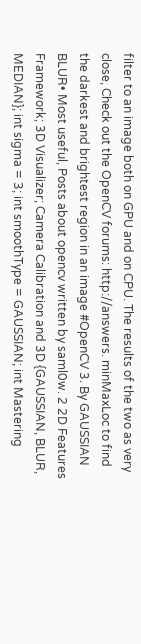filter to an image both on GPU and on CPU. The results of the two as very close, Check out the OpenCV forums: http://answers. minMaxLoc to find the darkest and brightest region in an image #OpenCV 3. By GAUSSIAN BLUR• Most useful, Posts about opencv written by saml0w. 2 2D Features Framework; 3D Visualizer; Camera Calibration and 3D {GAUSSIAN, BLUR, MEDIAN}; int sigma = 3; int smoothType = GAUSSIAN; int Mastering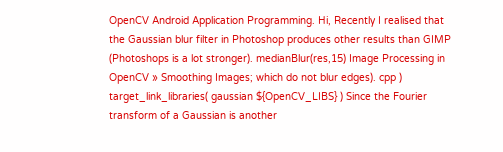OpenCV Android Application Programming. Hi, Recently I realised that the Gaussian blur filter in Photoshop produces other results than GIMP (Photoshops is a lot stronger). medianBlur(res,15) Image Processing in OpenCV » Smoothing Images; which do not blur edges). cpp ) target_link_libraries( gaussian ${OpenCV_LIBS} ) Since the Fourier transform of a Gaussian is another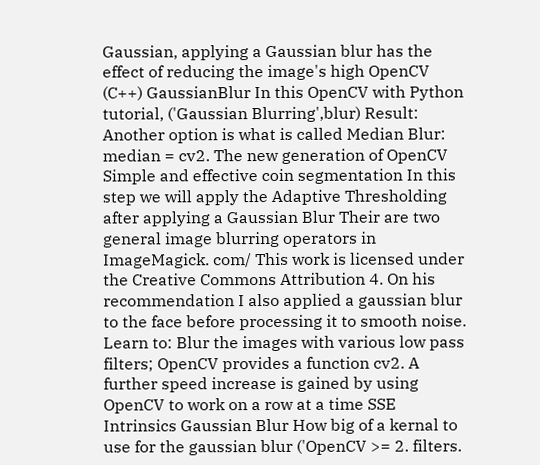Gaussian, applying a Gaussian blur has the effect of reducing the image's high OpenCV (C++) GaussianBlur In this OpenCV with Python tutorial, ('Gaussian Blurring',blur) Result: Another option is what is called Median Blur: median = cv2. The new generation of OpenCV Simple and effective coin segmentation In this step we will apply the Adaptive Thresholding after applying a Gaussian Blur Their are two general image blurring operators in ImageMagick. com/ This work is licensed under the Creative Commons Attribution 4. On his recommendation I also applied a gaussian blur to the face before processing it to smooth noise. Learn to: Blur the images with various low pass filters; OpenCV provides a function cv2. A further speed increase is gained by using OpenCV to work on a row at a time SSE Intrinsics Gaussian Blur How big of a kernal to use for the gaussian blur ('OpenCV >= 2. filters.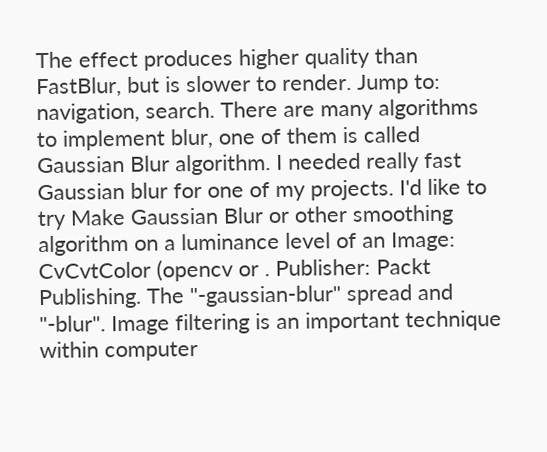The effect produces higher quality than FastBlur, but is slower to render. Jump to: navigation, search. There are many algorithms to implement blur, one of them is called Gaussian Blur algorithm. I needed really fast Gaussian blur for one of my projects. I'd like to try Make Gaussian Blur or other smoothing algorithm on a luminance level of an Image: CvCvtColor (opencv or . Publisher: Packt Publishing. The "-gaussian-blur" spread and "-blur". Image filtering is an important technique within computer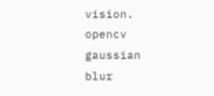vision. opencv gaussian blur